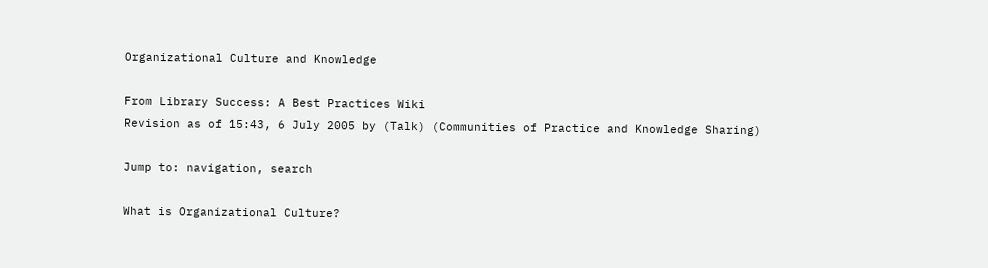Organizational Culture and Knowledge

From Library Success: A Best Practices Wiki
Revision as of 15:43, 6 July 2005 by (Talk) (Communities of Practice and Knowledge Sharing)

Jump to: navigation, search

What is Organizational Culture?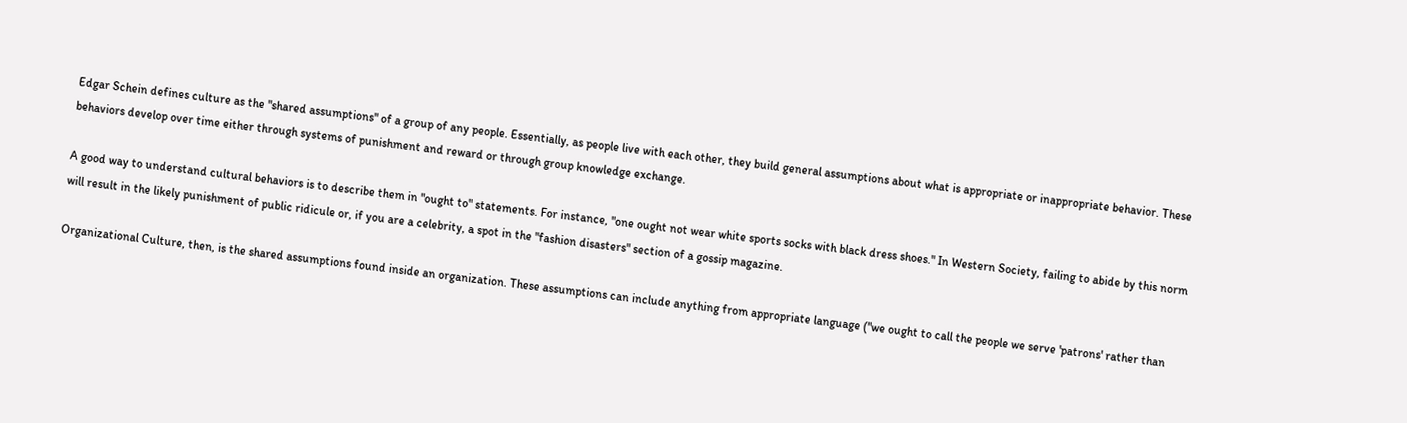Edgar Schein defines culture as the "shared assumptions" of a group of any people. Essentially, as people live with each other, they build general assumptions about what is appropriate or inappropriate behavior. These behaviors develop over time either through systems of punishment and reward or through group knowledge exchange.

A good way to understand cultural behaviors is to describe them in "ought to" statements. For instance, "one ought not wear white sports socks with black dress shoes." In Western Society, failing to abide by this norm will result in the likely punishment of public ridicule or, if you are a celebrity, a spot in the "fashion disasters" section of a gossip magazine.

Organizational Culture, then, is the shared assumptions found inside an organization. These assumptions can include anything from appropriate language ("we ought to call the people we serve 'patrons' rather than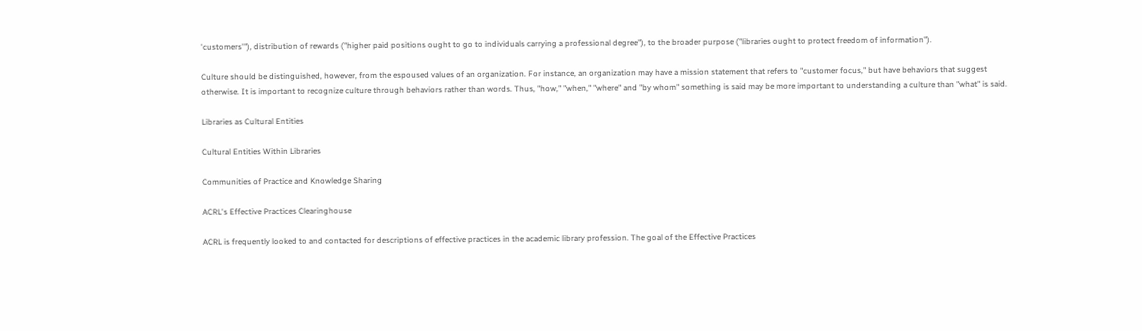'customers'"), distribution of rewards ("higher paid positions ought to go to individuals carrying a professional degree"), to the broader purpose ("libraries ought to protect freedom of information").

Culture should be distinguished, however, from the espoused values of an organization. For instance, an organization may have a mission statement that refers to "customer focus," but have behaviors that suggest otherwise. It is important to recognize culture through behaviors rather than words. Thus, "how," "when," "where" and "by whom" something is said may be more important to understanding a culture than "what" is said.

Libraries as Cultural Entities

Cultural Entities Within Libraries

Communities of Practice and Knowledge Sharing

ACRL's Effective Practices Clearinghouse

ACRL is frequently looked to and contacted for descriptions of effective practices in the academic library profession. The goal of the Effective Practices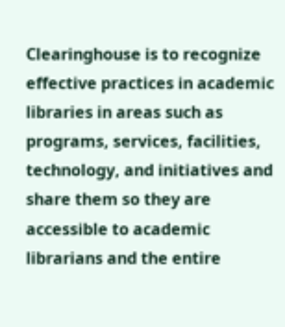Clearinghouse is to recognize effective practices in academic libraries in areas such as programs, services, facilities, technology, and initiatives and share them so they are accessible to academic librarians and the entire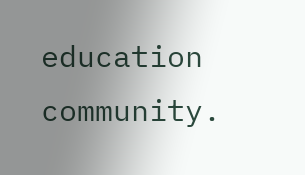education community.